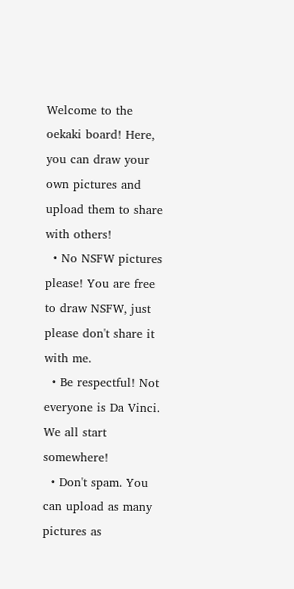Welcome to the oekaki board! Here, you can draw your own pictures and upload them to share with others!
  • No NSFW pictures please! You are free to draw NSFW, just please don't share it with me.
  • Be respectful! Not everyone is Da Vinci. We all start somewhere!
  • Don't spam. You can upload as many pictures as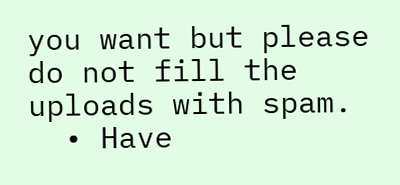you want but please do not fill the uploads with spam.
  • Have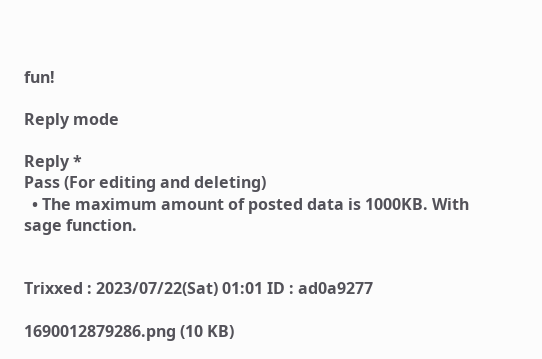fun!

Reply mode

Reply *
Pass (For editing and deleting)
  • The maximum amount of posted data is 1000KB. With sage function.


Trixxed : 2023/07/22(Sat) 01:01 ID : ad0a9277

1690012879286.png (10 KB)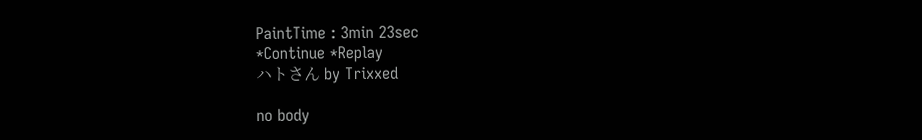PaintTime : 3min 23sec
*Continue *Replay
ハトさん by Trixxed

no body